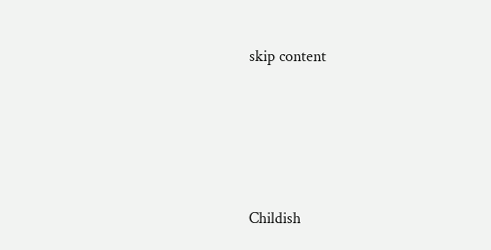skip content




Childish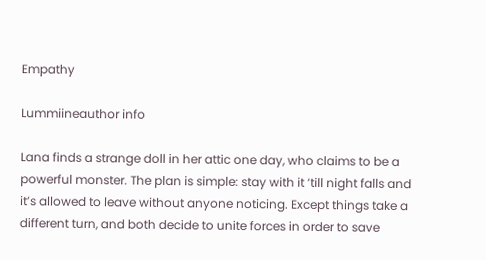Empathy

Lummiineauthor info

Lana finds a strange doll in her attic one day, who claims to be a powerful monster. The plan is simple: stay with it ‘till night falls and it’s allowed to leave without anyone noticing. Except things take a different turn, and both decide to unite forces in order to save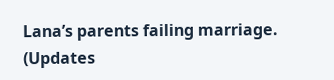Lana’s parents failing marriage. (Updates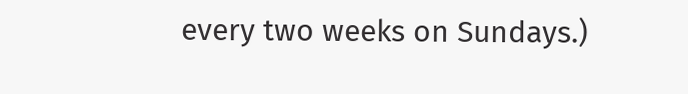every two weeks on Sundays.)